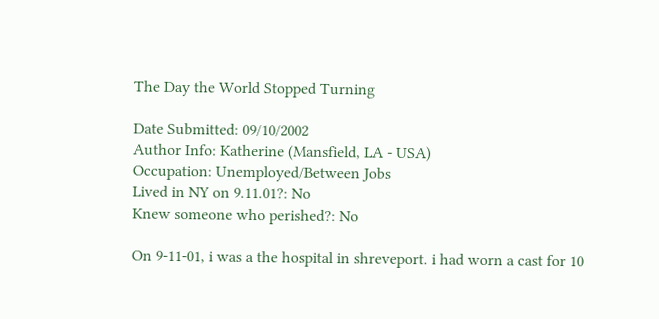The Day the World Stopped Turning

Date Submitted: 09/10/2002
Author Info: Katherine (Mansfield, LA - USA)
Occupation: Unemployed/Between Jobs
Lived in NY on 9.11.01?: No
Knew someone who perished?: No

On 9-11-01, i was a the hospital in shreveport. i had worn a cast for 10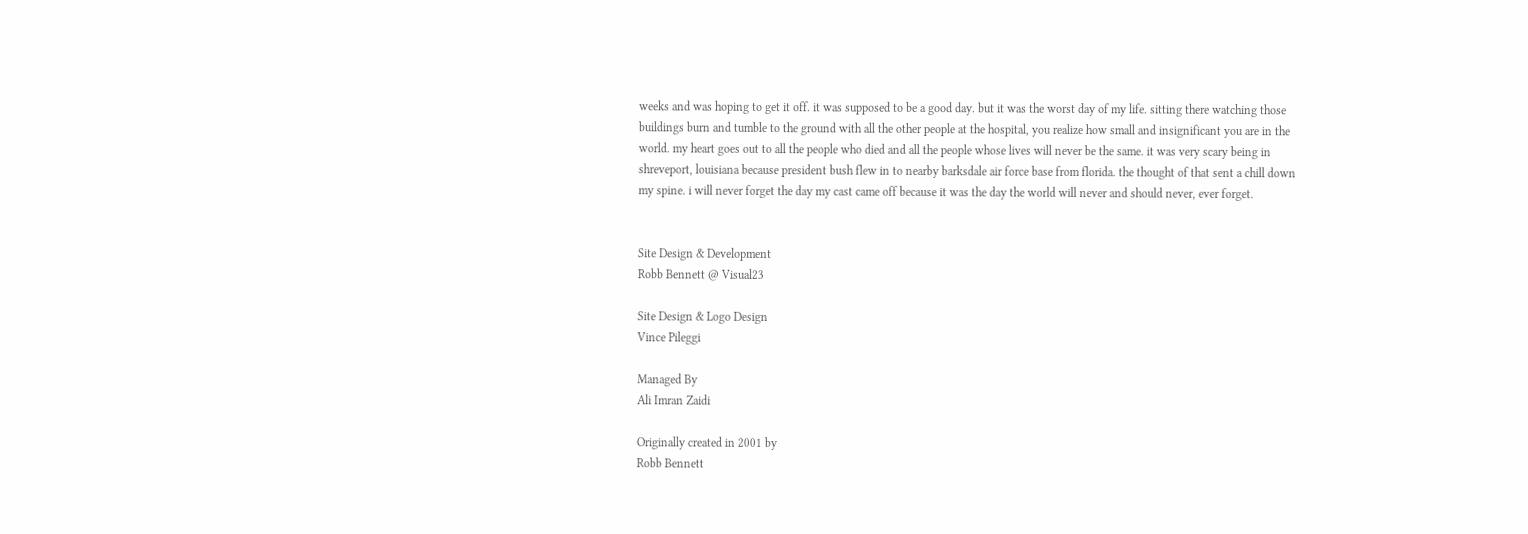weeks and was hoping to get it off. it was supposed to be a good day. but it was the worst day of my life. sitting there watching those buildings burn and tumble to the ground with all the other people at the hospital, you realize how small and insignificant you are in the world. my heart goes out to all the people who died and all the people whose lives will never be the same. it was very scary being in shreveport, louisiana because president bush flew in to nearby barksdale air force base from florida. the thought of that sent a chill down my spine. i will never forget the day my cast came off because it was the day the world will never and should never, ever forget.


Site Design & Development
Robb Bennett @ Visual23

Site Design & Logo Design
Vince Pileggi

Managed By
Ali Imran Zaidi

Originally created in 2001 by
Robb Bennett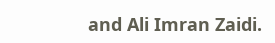and Ali Imran Zaidi.